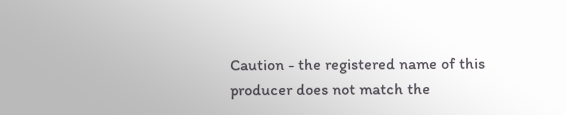Caution - the registered name of this producer does not match the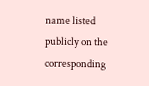name listed publicly on the corresponding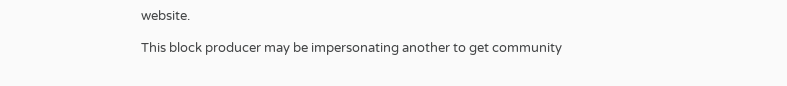website.

This block producer may be impersonating another to get community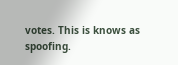votes. This is knows as spoofing.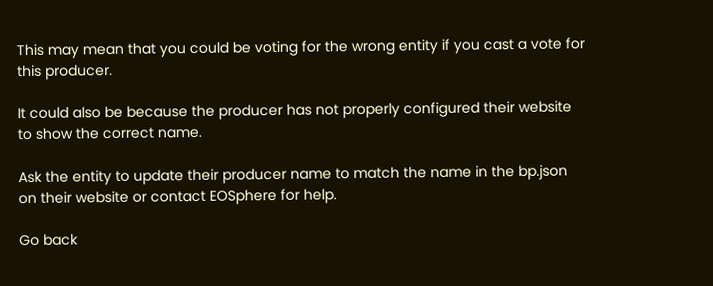This may mean that you could be voting for the wrong entity if you cast a vote for this producer.

It could also be because the producer has not properly configured their website to show the correct name.

Ask the entity to update their producer name to match the name in the bp.json on their website or contact EOSphere for help.

Go back